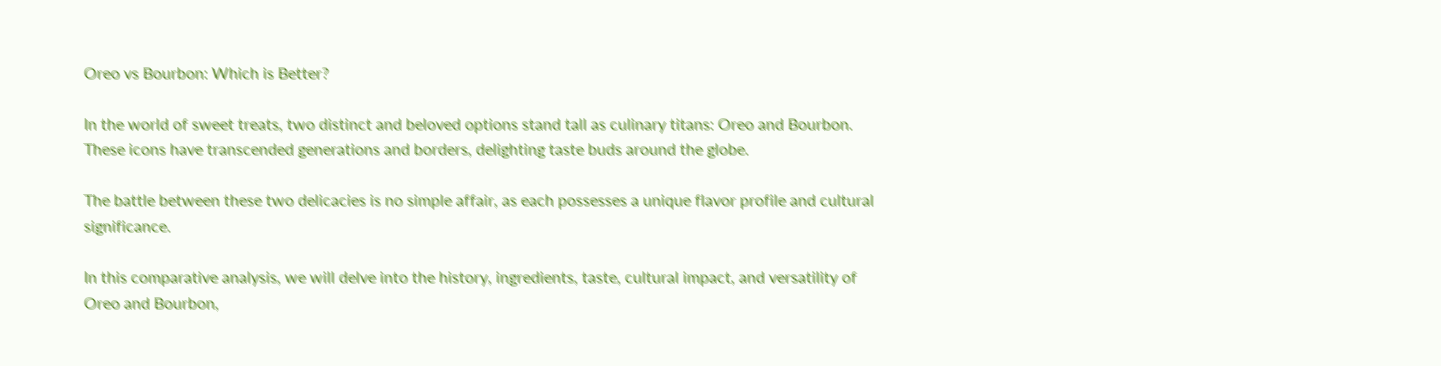Oreo vs Bourbon: Which is Better?

In the world of sweet treats, two distinct and beloved options stand tall as culinary titans: Oreo and Bourbon. These icons have transcended generations and borders, delighting taste buds around the globe.

The battle between these two delicacies is no simple affair, as each possesses a unique flavor profile and cultural significance.

In this comparative analysis, we will delve into the history, ingredients, taste, cultural impact, and versatility of Oreo and Bourbon,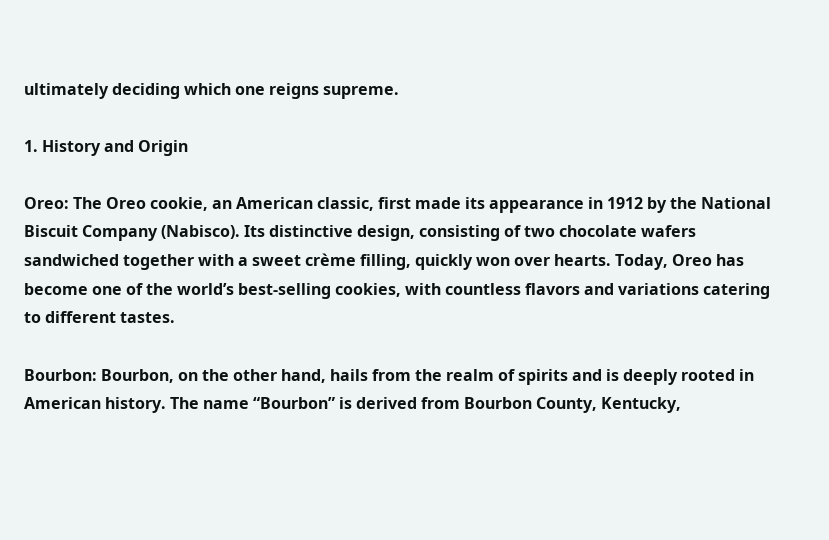ultimately deciding which one reigns supreme.

1. History and Origin

Oreo: The Oreo cookie, an American classic, first made its appearance in 1912 by the National Biscuit Company (Nabisco). Its distinctive design, consisting of two chocolate wafers sandwiched together with a sweet crème filling, quickly won over hearts. Today, Oreo has become one of the world’s best-selling cookies, with countless flavors and variations catering to different tastes.

Bourbon: Bourbon, on the other hand, hails from the realm of spirits and is deeply rooted in American history. The name “Bourbon” is derived from Bourbon County, Kentucky,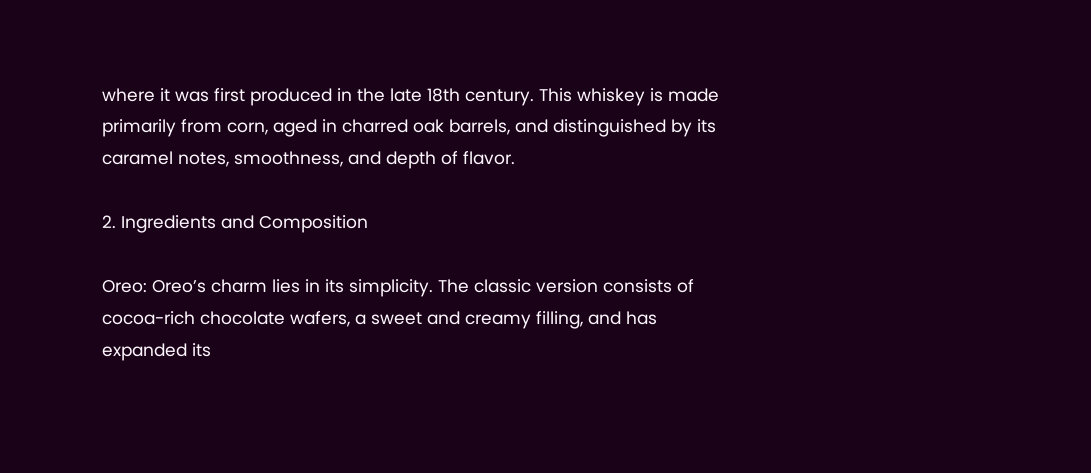where it was first produced in the late 18th century. This whiskey is made primarily from corn, aged in charred oak barrels, and distinguished by its caramel notes, smoothness, and depth of flavor.

2. Ingredients and Composition

Oreo: Oreo’s charm lies in its simplicity. The classic version consists of cocoa-rich chocolate wafers, a sweet and creamy filling, and has expanded its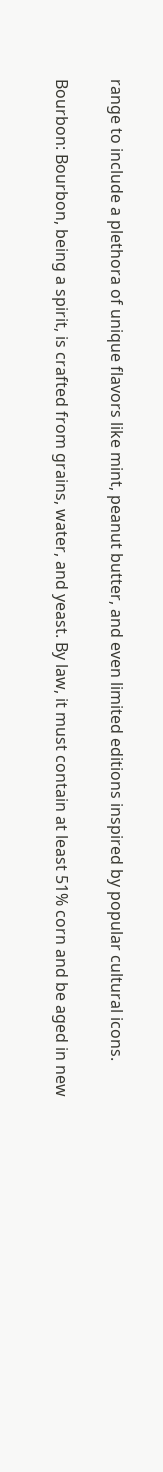range to include a plethora of unique flavors like mint, peanut butter, and even limited editions inspired by popular cultural icons.

Bourbon: Bourbon, being a spirit, is crafted from grains, water, and yeast. By law, it must contain at least 51% corn and be aged in new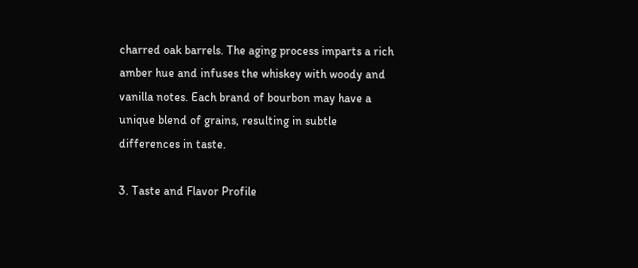charred oak barrels. The aging process imparts a rich amber hue and infuses the whiskey with woody and vanilla notes. Each brand of bourbon may have a unique blend of grains, resulting in subtle differences in taste.

3. Taste and Flavor Profile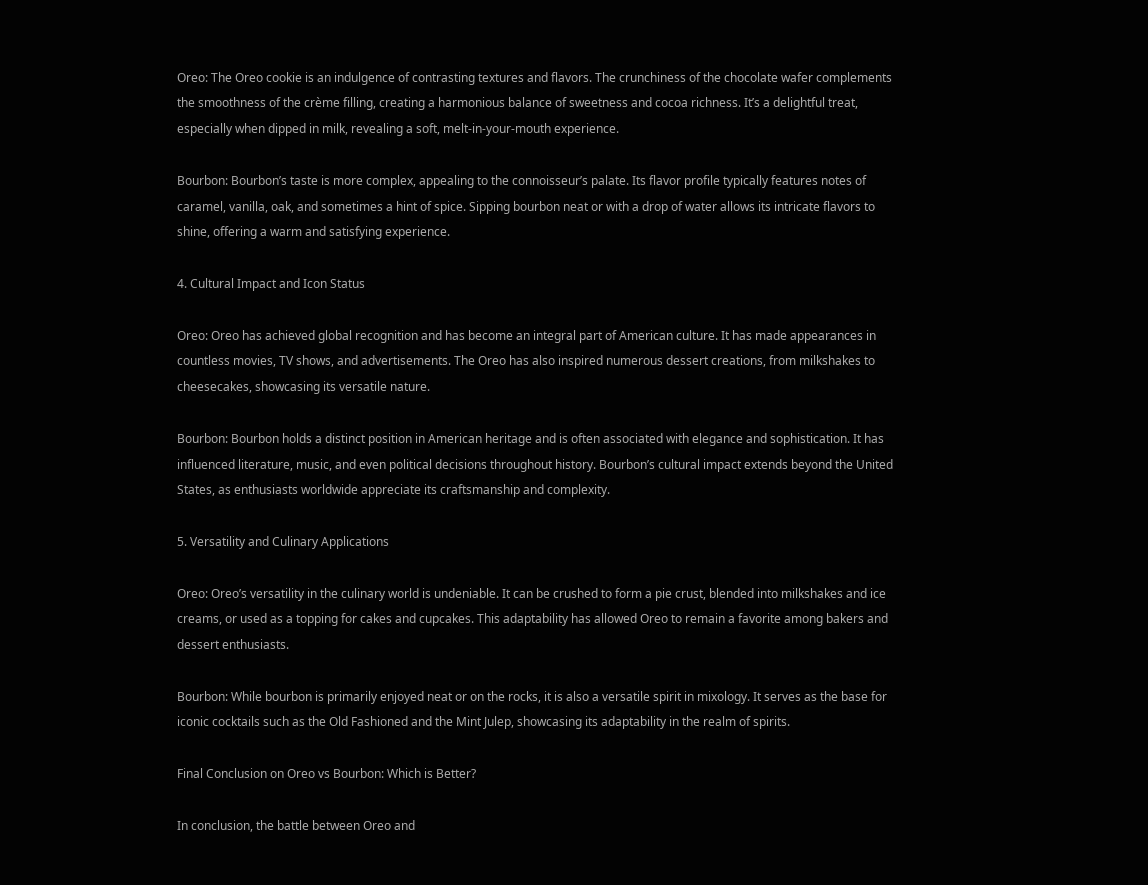Oreo: The Oreo cookie is an indulgence of contrasting textures and flavors. The crunchiness of the chocolate wafer complements the smoothness of the crème filling, creating a harmonious balance of sweetness and cocoa richness. It’s a delightful treat, especially when dipped in milk, revealing a soft, melt-in-your-mouth experience.

Bourbon: Bourbon’s taste is more complex, appealing to the connoisseur’s palate. Its flavor profile typically features notes of caramel, vanilla, oak, and sometimes a hint of spice. Sipping bourbon neat or with a drop of water allows its intricate flavors to shine, offering a warm and satisfying experience.

4. Cultural Impact and Icon Status

Oreo: Oreo has achieved global recognition and has become an integral part of American culture. It has made appearances in countless movies, TV shows, and advertisements. The Oreo has also inspired numerous dessert creations, from milkshakes to cheesecakes, showcasing its versatile nature.

Bourbon: Bourbon holds a distinct position in American heritage and is often associated with elegance and sophistication. It has influenced literature, music, and even political decisions throughout history. Bourbon’s cultural impact extends beyond the United States, as enthusiasts worldwide appreciate its craftsmanship and complexity.

5. Versatility and Culinary Applications

Oreo: Oreo’s versatility in the culinary world is undeniable. It can be crushed to form a pie crust, blended into milkshakes and ice creams, or used as a topping for cakes and cupcakes. This adaptability has allowed Oreo to remain a favorite among bakers and dessert enthusiasts.

Bourbon: While bourbon is primarily enjoyed neat or on the rocks, it is also a versatile spirit in mixology. It serves as the base for iconic cocktails such as the Old Fashioned and the Mint Julep, showcasing its adaptability in the realm of spirits.

Final Conclusion on Oreo vs Bourbon: Which is Better?

In conclusion, the battle between Oreo and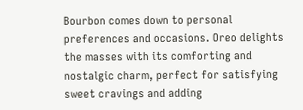Bourbon comes down to personal preferences and occasions. Oreo delights the masses with its comforting and nostalgic charm, perfect for satisfying sweet cravings and adding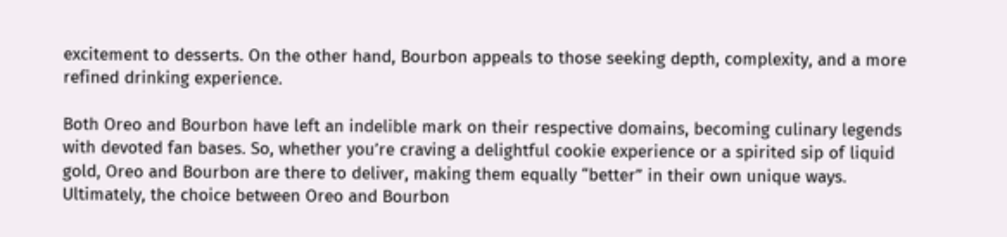excitement to desserts. On the other hand, Bourbon appeals to those seeking depth, complexity, and a more refined drinking experience.

Both Oreo and Bourbon have left an indelible mark on their respective domains, becoming culinary legends with devoted fan bases. So, whether you’re craving a delightful cookie experience or a spirited sip of liquid gold, Oreo and Bourbon are there to deliver, making them equally “better” in their own unique ways. Ultimately, the choice between Oreo and Bourbon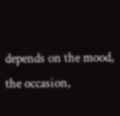depends on the mood, the occasion,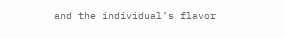and the individual’s flavor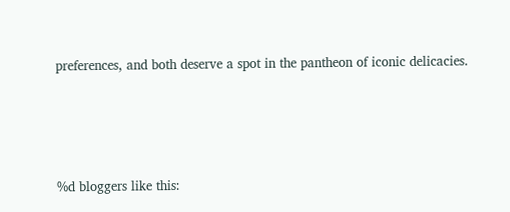preferences, and both deserve a spot in the pantheon of iconic delicacies.





%d bloggers like this: